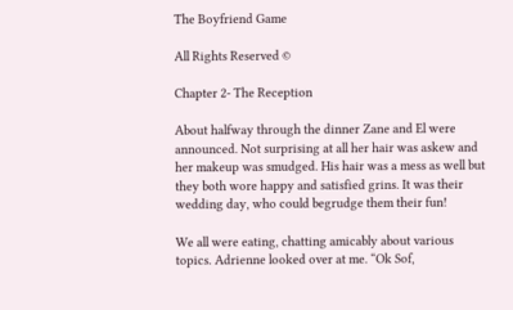The Boyfriend Game

All Rights Reserved ©

Chapter 2- The Reception

About halfway through the dinner Zane and El were announced. Not surprising at all her hair was askew and her makeup was smudged. His hair was a mess as well but they both wore happy and satisfied grins. It was their wedding day, who could begrudge them their fun!

We all were eating, chatting amicably about various topics. Adrienne looked over at me. “Ok Sof,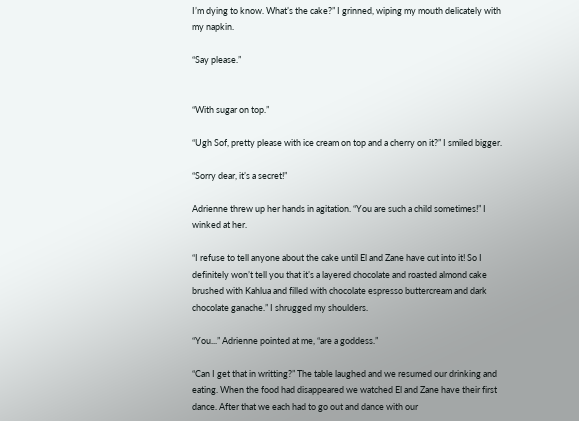I’m dying to know. What’s the cake?” I grinned, wiping my mouth delicately with my napkin.

“Say please.”


“With sugar on top.”

“Ugh Sof, pretty please with ice cream on top and a cherry on it?” I smiled bigger.

“Sorry dear, it’s a secret!”

Adrienne threw up her hands in agitation. “You are such a child sometimes!” I winked at her.

“I refuse to tell anyone about the cake until El and Zane have cut into it! So I definitely won’t tell you that it’s a layered chocolate and roasted almond cake brushed with Kahlua and filled with chocolate espresso buttercream and dark chocolate ganache.” I shrugged my shoulders.

“You...” Adrienne pointed at me, “are a goddess.”

“Can I get that in writting?” The table laughed and we resumed our drinking and eating. When the food had disappeared we watched El and Zane have their first dance. After that we each had to go out and dance with our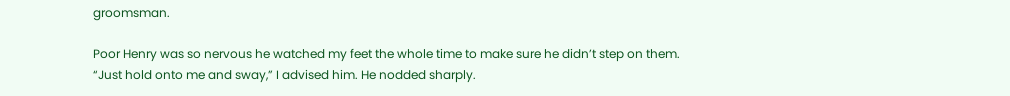groomsman.

Poor Henry was so nervous he watched my feet the whole time to make sure he didn’t step on them. “Just hold onto me and sway,” I advised him. He nodded sharply.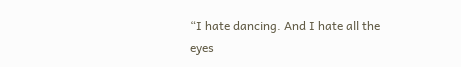“I hate dancing. And I hate all the eyes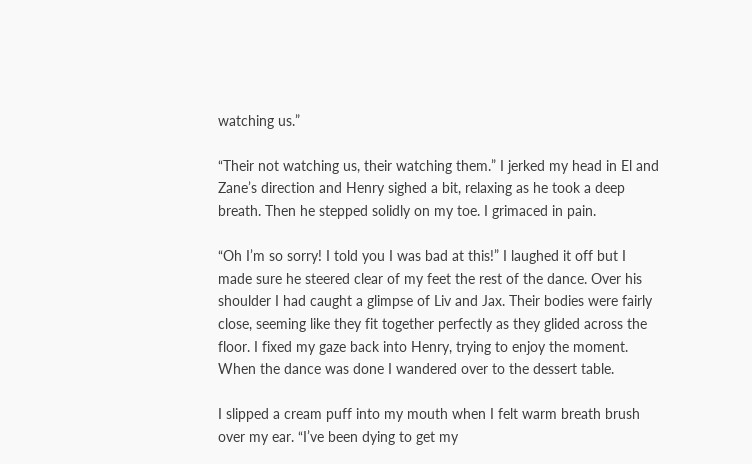watching us.”

“Their not watching us, their watching them.” I jerked my head in El and Zane’s direction and Henry sighed a bit, relaxing as he took a deep breath. Then he stepped solidly on my toe. I grimaced in pain.

“Oh I’m so sorry! I told you I was bad at this!” I laughed it off but I made sure he steered clear of my feet the rest of the dance. Over his shoulder I had caught a glimpse of Liv and Jax. Their bodies were fairly close, seeming like they fit together perfectly as they glided across the floor. I fixed my gaze back into Henry, trying to enjoy the moment. When the dance was done I wandered over to the dessert table.

I slipped a cream puff into my mouth when I felt warm breath brush over my ear. “I’ve been dying to get my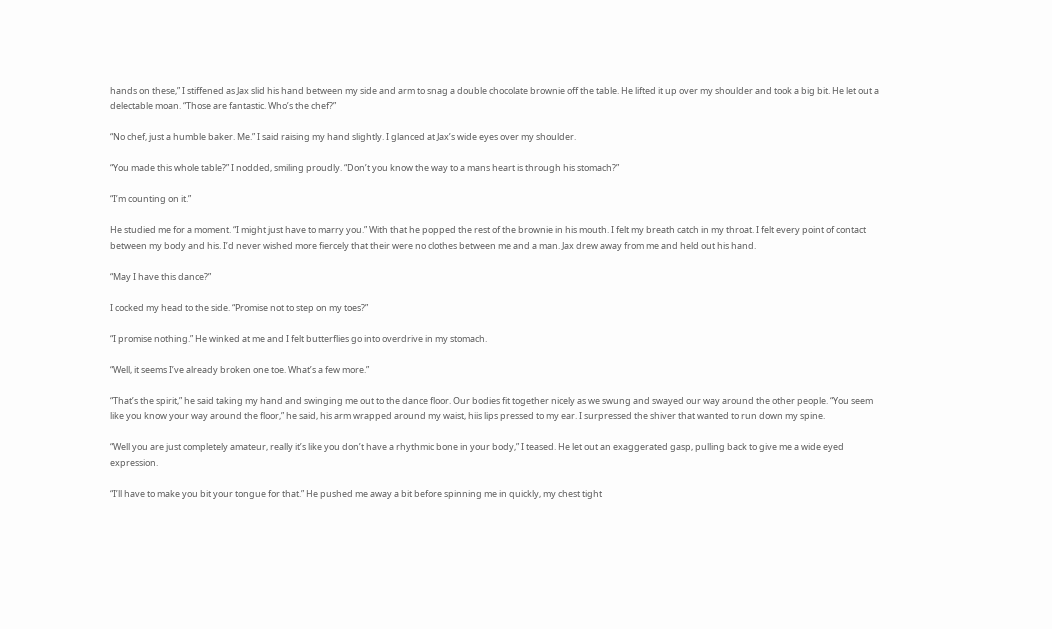hands on these,” I stiffened as Jax slid his hand between my side and arm to snag a double chocolate brownie off the table. He lifted it up over my shoulder and took a big bit. He let out a delectable moan. “Those are fantastic. Who’s the chef?”

“No chef, just a humble baker. Me.” I said raising my hand slightly. I glanced at Jax’s wide eyes over my shoulder.

“You made this whole table?” I nodded, smiling proudly. “Don’t you know the way to a mans heart is through his stomach?”

“I’m counting on it.”

He studied me for a moment. “I might just have to marry you.” With that he popped the rest of the brownie in his mouth. I felt my breath catch in my throat. I felt every point of contact between my body and his. I’d never wished more fiercely that their were no clothes between me and a man. Jax drew away from me and held out his hand.

“May I have this dance?”

I cocked my head to the side. “Promise not to step on my toes?”

“I promise nothing.” He winked at me and I felt butterflies go into overdrive in my stomach.

“Well, it seems I’ve already broken one toe. What’s a few more.”

“That’s the spirit,” he said taking my hand and swinging me out to the dance floor. Our bodies fit together nicely as we swung and swayed our way around the other people. “You seem like you know your way around the floor,” he said, his arm wrapped around my waist, hiis lips pressed to my ear. I surpressed the shiver that wanted to run down my spine.

“Well you are just completely amateur, really it’s like you don’t have a rhythmic bone in your body,” I teased. He let out an exaggerated gasp, pulling back to give me a wide eyed expression.

“I’ll have to make you bit your tongue for that.” He pushed me away a bit before spinning me in quickly, my chest tight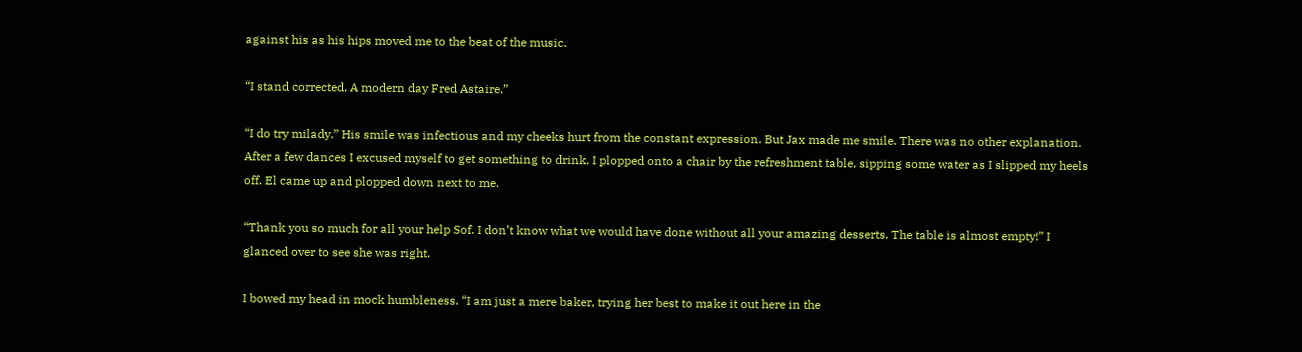against his as his hips moved me to the beat of the music.

“I stand corrected. A modern day Fred Astaire.”

“I do try milady.” His smile was infectious and my cheeks hurt from the constant expression. But Jax made me smile. There was no other explanation. After a few dances I excused myself to get something to drink. I plopped onto a chair by the refreshment table, sipping some water as I slipped my heels off. El came up and plopped down next to me.

“Thank you so much for all your help Sof. I don’t know what we would have done without all your amazing desserts. The table is almost empty!” I glanced over to see she was right.

I bowed my head in mock humbleness. “I am just a mere baker, trying her best to make it out here in the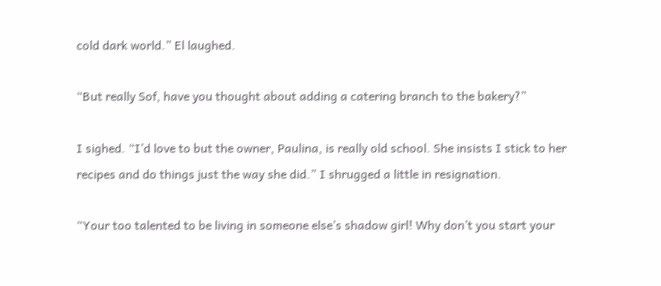cold dark world.” El laughed.

“But really Sof, have you thought about adding a catering branch to the bakery?”

I sighed. “I’d love to but the owner, Paulina, is really old school. She insists I stick to her recipes and do things just the way she did.” I shrugged a little in resignation.

“Your too talented to be living in someone else’s shadow girl! Why don’t you start your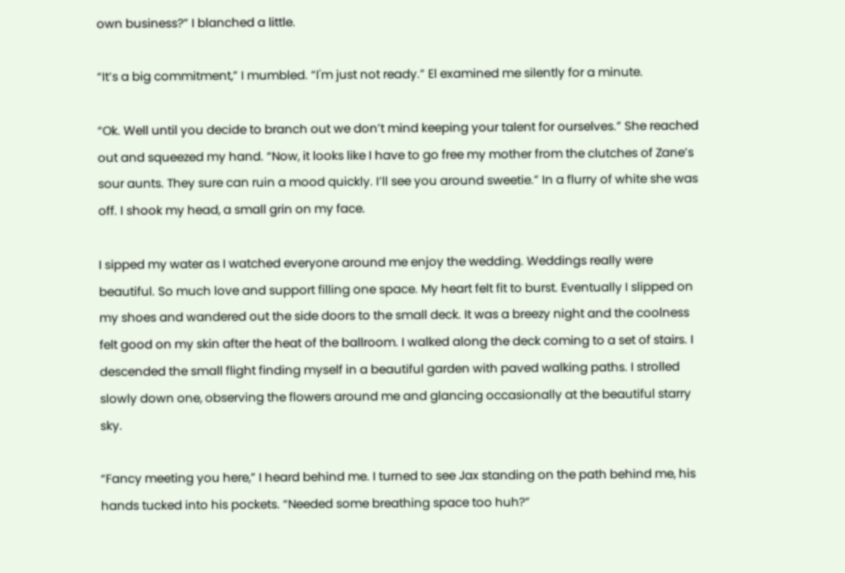own business?” I blanched a little.

“It’s a big commitment,” I mumbled. “I'm just not ready.” El examined me silently for a minute.

“Ok. Well until you decide to branch out we don’t mind keeping your talent for ourselves.” She reached out and squeezed my hand. “Now, it looks like I have to go free my mother from the clutches of Zane’s sour aunts. They sure can ruin a mood quickly. I’ll see you around sweetie.” In a flurry of white she was off. I shook my head, a small grin on my face.

I sipped my water as I watched everyone around me enjoy the wedding. Weddings really were beautiful. So much love and support filling one space. My heart felt fit to burst. Eventually I slipped on my shoes and wandered out the side doors to the small deck. It was a breezy night and the coolness felt good on my skin after the heat of the ballroom. I walked along the deck coming to a set of stairs. I descended the small flight finding myself in a beautiful garden with paved walking paths. I strolled slowly down one, observing the flowers around me and glancing occasionally at the beautiful starry sky.

“Fancy meeting you here,” I heard behind me. I turned to see Jax standing on the path behind me, his hands tucked into his pockets. “Needed some breathing space too huh?”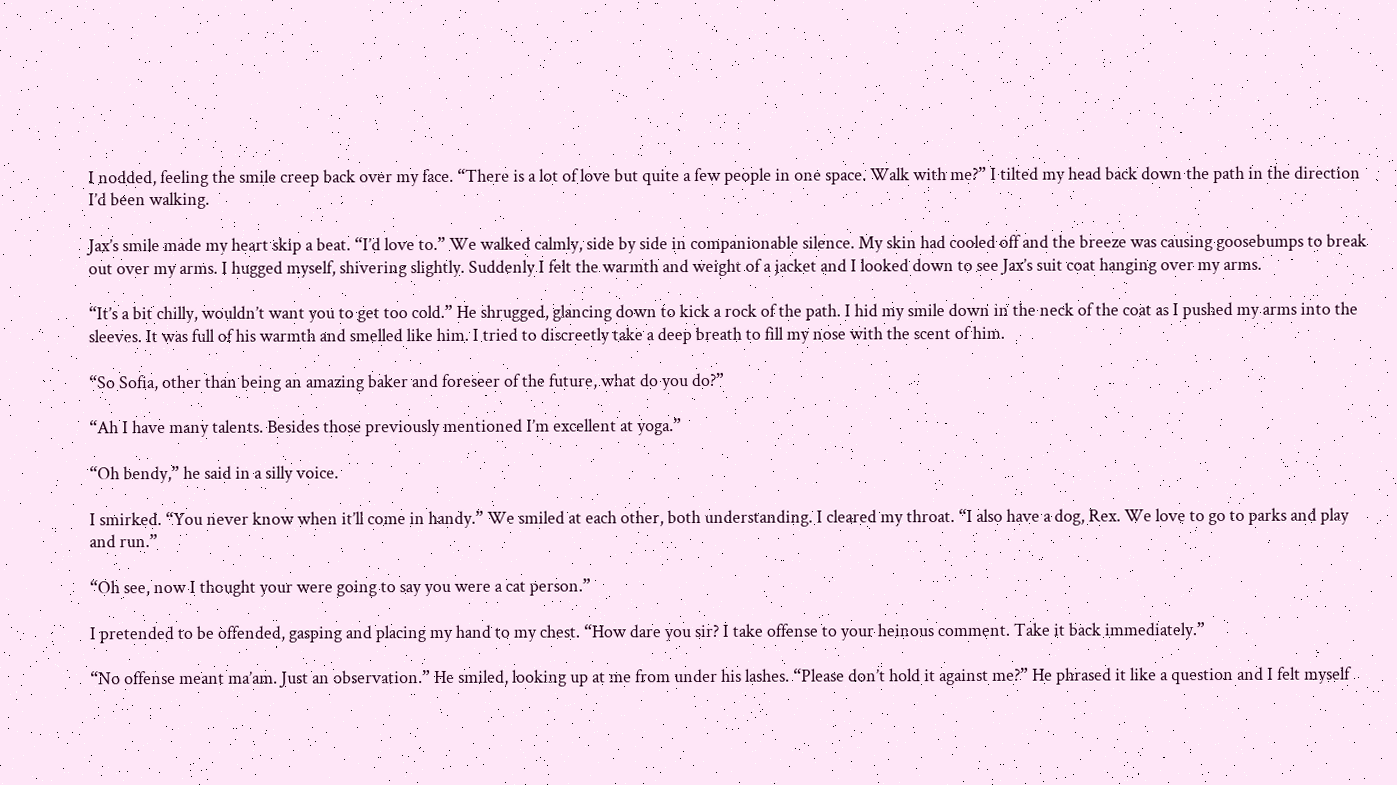I nodded, feeling the smile creep back over my face. “There is a lot of love but quite a few people in one space. Walk with me?” I tilted my head back down the path in the direction I’d been walking.

Jax’s smile made my heart skip a beat. “I’d love to.” We walked calmly, side by side in companionable silence. My skin had cooled off and the breeze was causing goosebumps to break out over my arms. I hugged myself, shivering slightly. Suddenly I felt the warmth and weight of a jacket and I looked down to see Jax’s suit coat hanging over my arms.

“It’s a bit chilly, wouldn’t want you to get too cold.” He shrugged, glancing down to kick a rock of the path. I hid my smile down in the neck of the coat as I pushed my arms into the sleeves. It was full of his warmth and smelled like him. I tried to discreetly take a deep breath to fill my nose with the scent of him.

“So Sofia, other than being an amazing baker and foreseer of the future, what do you do?”

“Ah I have many talents. Besides those previously mentioned I’m excellent at yoga.”

“Oh bendy,” he said in a silly voice.

I smirked. “You never know when it’ll come in handy.” We smiled at each other, both understanding. I cleared my throat. “I also have a dog, Rex. We love to go to parks and play and run.”

“Oh see, now I thought your were going to say you were a cat person.”

I pretended to be offended, gasping and placing my hand to my chest. “How dare you sir? I take offense to your heinous comment. Take it back immediately.”

“No offense meant ma’am. Just an observation.” He smiled, looking up at me from under his lashes. “Please don’t hold it against me?” He phrased it like a question and I felt myself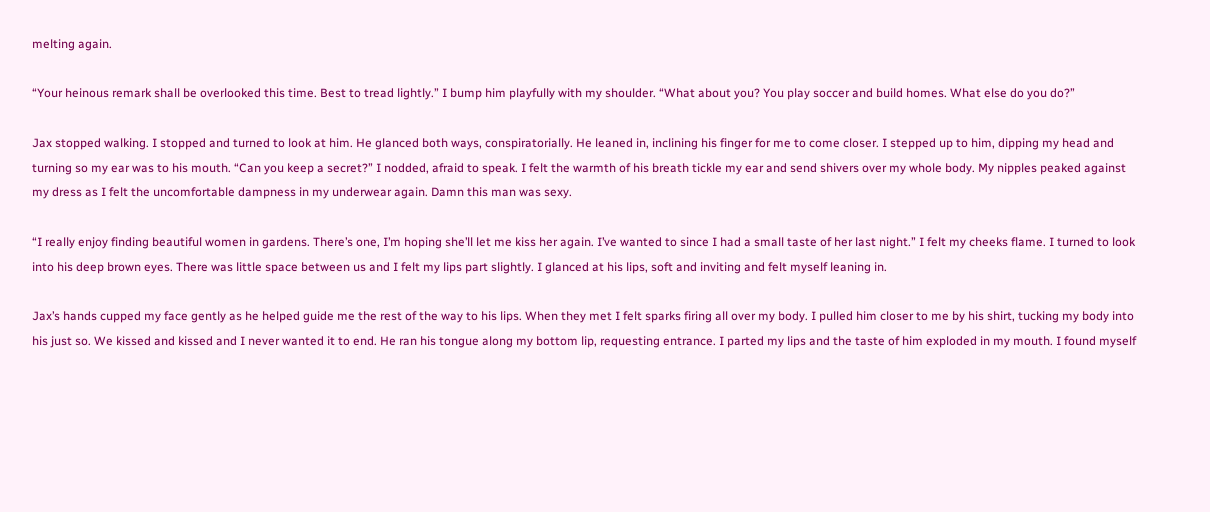melting again.

“Your heinous remark shall be overlooked this time. Best to tread lightly.” I bump him playfully with my shoulder. “What about you? You play soccer and build homes. What else do you do?”

Jax stopped walking. I stopped and turned to look at him. He glanced both ways, conspiratorially. He leaned in, inclining his finger for me to come closer. I stepped up to him, dipping my head and turning so my ear was to his mouth. “Can you keep a secret?” I nodded, afraid to speak. I felt the warmth of his breath tickle my ear and send shivers over my whole body. My nipples peaked against my dress as I felt the uncomfortable dampness in my underwear again. Damn this man was sexy.

“I really enjoy finding beautiful women in gardens. There’s one, I’m hoping she’ll let me kiss her again. I’ve wanted to since I had a small taste of her last night.” I felt my cheeks flame. I turned to look into his deep brown eyes. There was little space between us and I felt my lips part slightly. I glanced at his lips, soft and inviting and felt myself leaning in.

Jax’s hands cupped my face gently as he helped guide me the rest of the way to his lips. When they met I felt sparks firing all over my body. I pulled him closer to me by his shirt, tucking my body into his just so. We kissed and kissed and I never wanted it to end. He ran his tongue along my bottom lip, requesting entrance. I parted my lips and the taste of him exploded in my mouth. I found myself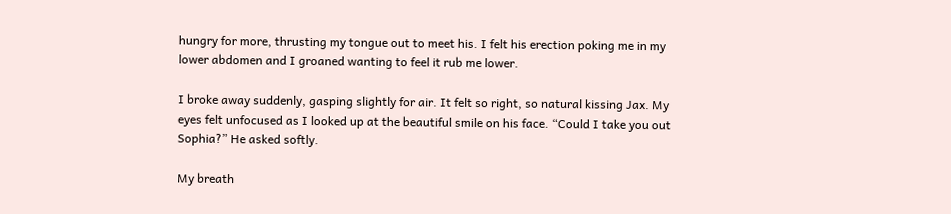hungry for more, thrusting my tongue out to meet his. I felt his erection poking me in my lower abdomen and I groaned wanting to feel it rub me lower.

I broke away suddenly, gasping slightly for air. It felt so right, so natural kissing Jax. My eyes felt unfocused as I looked up at the beautiful smile on his face. “Could I take you out Sophia?” He asked softly.

My breath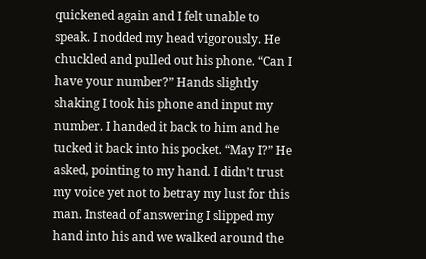quickened again and I felt unable to speak. I nodded my head vigorously. He chuckled and pulled out his phone. “Can I have your number?” Hands slightly shaking I took his phone and input my number. I handed it back to him and he tucked it back into his pocket. “May I?” He asked, pointing to my hand. I didn’t trust my voice yet not to betray my lust for this man. Instead of answering I slipped my hand into his and we walked around the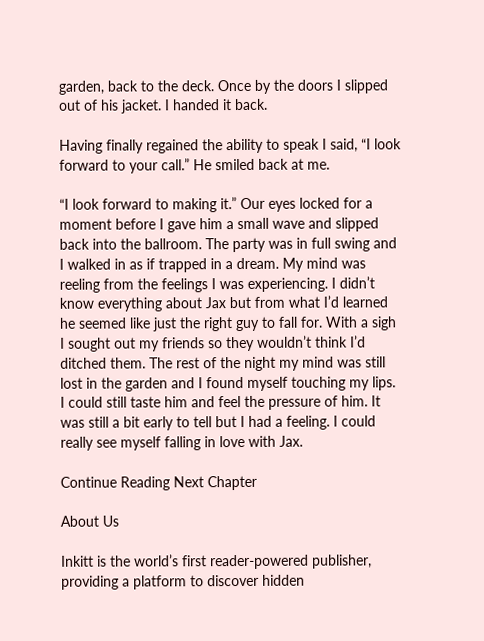garden, back to the deck. Once by the doors I slipped out of his jacket. I handed it back.

Having finally regained the ability to speak I said, “I look forward to your call.” He smiled back at me.

“I look forward to making it.” Our eyes locked for a moment before I gave him a small wave and slipped back into the ballroom. The party was in full swing and I walked in as if trapped in a dream. My mind was reeling from the feelings I was experiencing. I didn’t know everything about Jax but from what I’d learned he seemed like just the right guy to fall for. With a sigh I sought out my friends so they wouldn’t think I’d ditched them. The rest of the night my mind was still lost in the garden and I found myself touching my lips. I could still taste him and feel the pressure of him. It was still a bit early to tell but I had a feeling. I could really see myself falling in love with Jax.

Continue Reading Next Chapter

About Us

Inkitt is the world’s first reader-powered publisher, providing a platform to discover hidden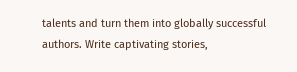talents and turn them into globally successful authors. Write captivating stories,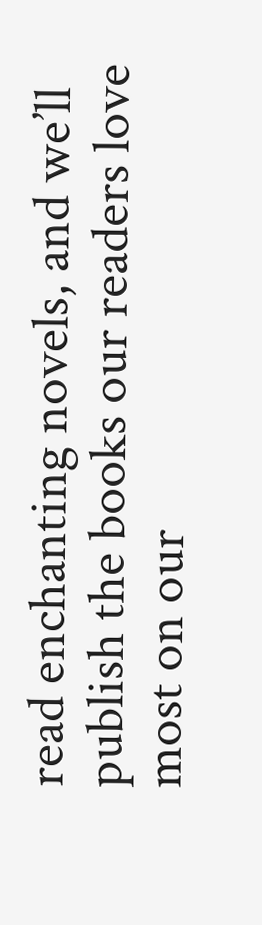read enchanting novels, and we’ll publish the books our readers love most on our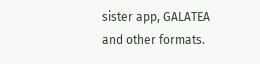sister app, GALATEA and other formats.